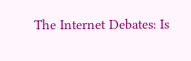The Internet Debates: Is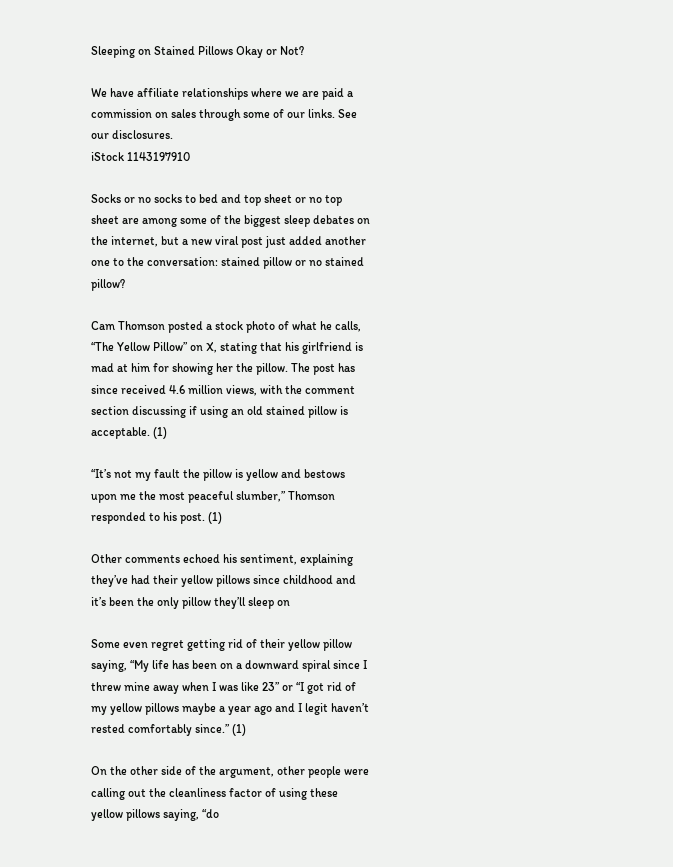Sleeping on Stained Pillows Okay or Not?

We have affiliate relationships where we are paid a commission on sales through some of our links. See our disclosures.
iStock 1143197910

Socks or no socks to bed and top sheet or no top sheet are among some of the biggest sleep debates on the internet, but a new viral post just added another one to the conversation: stained pillow or no stained pillow?

Cam Thomson posted a stock photo of what he calls, “The Yellow Pillow” on X, stating that his girlfriend is mad at him for showing her the pillow. The post has since received 4.6 million views, with the comment section discussing if using an old stained pillow is acceptable. (1)

“It’s not my fault the pillow is yellow and bestows upon me the most peaceful slumber,” Thomson responded to his post. (1)

Other comments echoed his sentiment, explaining they’ve had their yellow pillows since childhood and it’s been the only pillow they’ll sleep on

Some even regret getting rid of their yellow pillow saying, “My life has been on a downward spiral since I threw mine away when I was like 23” or “I got rid of my yellow pillows maybe a year ago and I legit haven’t rested comfortably since.” (1)

On the other side of the argument, other people were calling out the cleanliness factor of using these yellow pillows saying, “do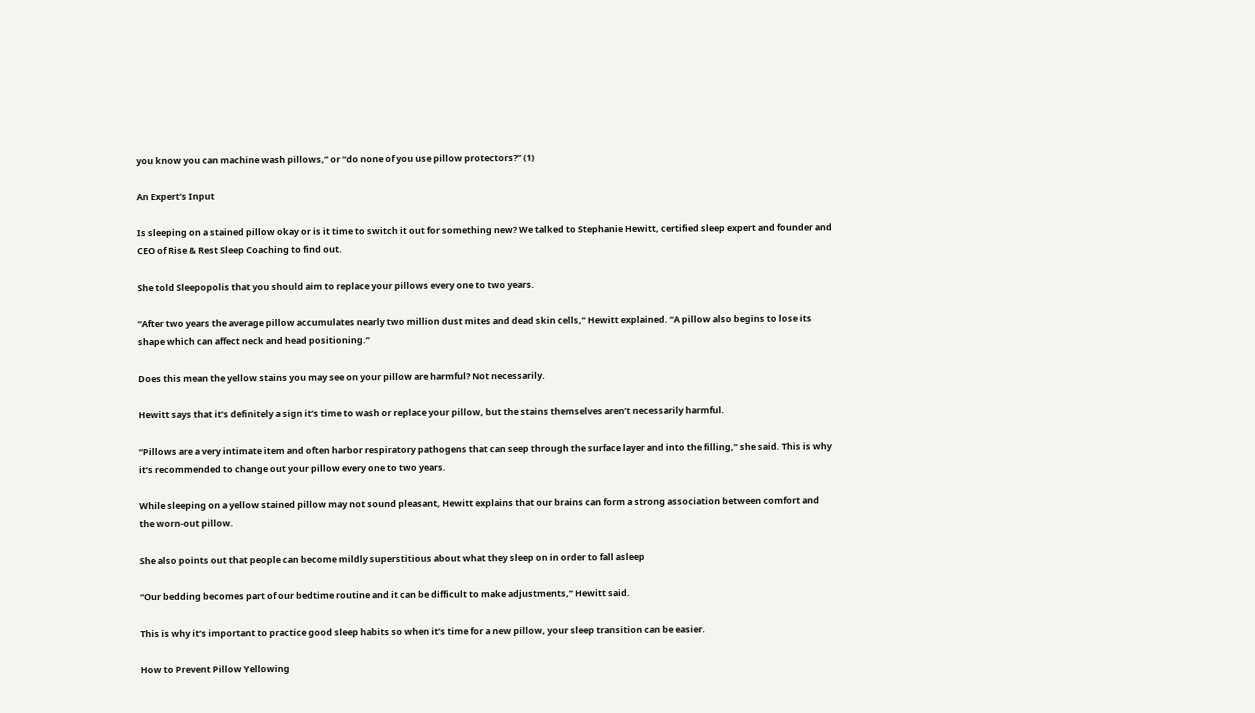you know you can machine wash pillows,” or “do none of you use pillow protectors?” (1)

An Expert’s Input

Is sleeping on a stained pillow okay or is it time to switch it out for something new? We talked to Stephanie Hewitt, certified sleep expert and founder and CEO of Rise & Rest Sleep Coaching to find out.

She told Sleepopolis that you should aim to replace your pillows every one to two years.

“After two years the average pillow accumulates nearly two million dust mites and dead skin cells,” Hewitt explained. “A pillow also begins to lose its shape which can affect neck and head positioning.”

Does this mean the yellow stains you may see on your pillow are harmful? Not necessarily.

Hewitt says that it’s definitely a sign it’s time to wash or replace your pillow, but the stains themselves aren’t necessarily harmful.

“Pillows are a very intimate item and often harbor respiratory pathogens that can seep through the surface layer and into the filling,” she said. This is why it’s recommended to change out your pillow every one to two years.

While sleeping on a yellow stained pillow may not sound pleasant, Hewitt explains that our brains can form a strong association between comfort and the worn-out pillow.

She also points out that people can become mildly superstitious about what they sleep on in order to fall asleep

“Our bedding becomes part of our bedtime routine and it can be difficult to make adjustments,” Hewitt said.

This is why it’s important to practice good sleep habits so when it’s time for a new pillow, your sleep transition can be easier.

How to Prevent Pillow Yellowing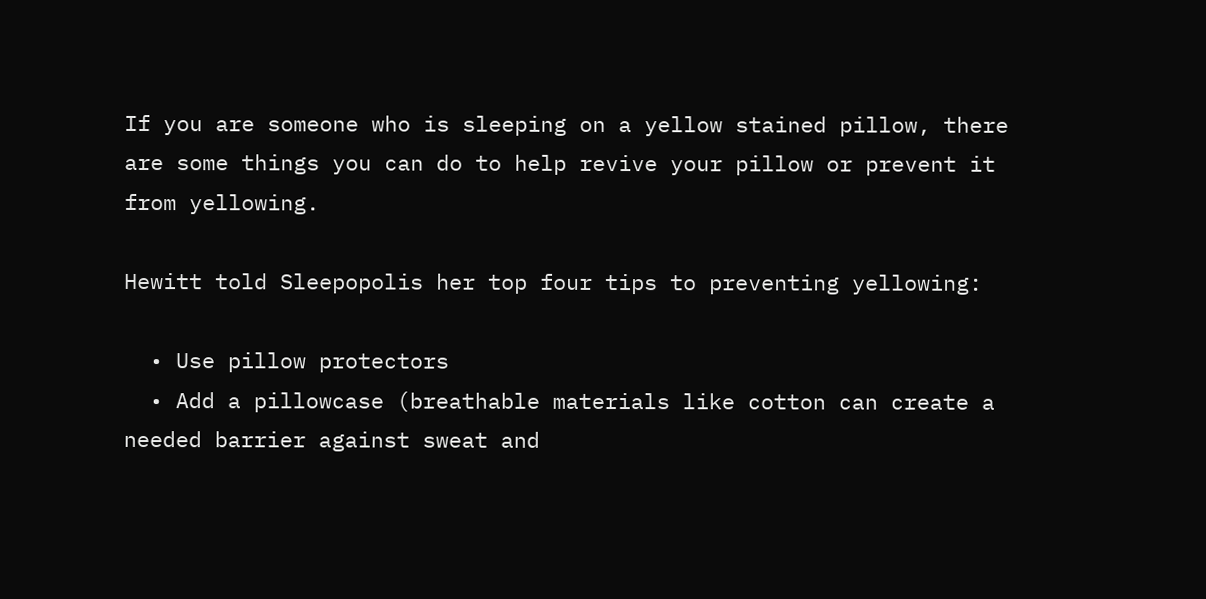If you are someone who is sleeping on a yellow stained pillow, there are some things you can do to help revive your pillow or prevent it from yellowing.

Hewitt told Sleepopolis her top four tips to preventing yellowing:

  • Use pillow protectors
  • Add a pillowcase (breathable materials like cotton can create a needed barrier against sweat and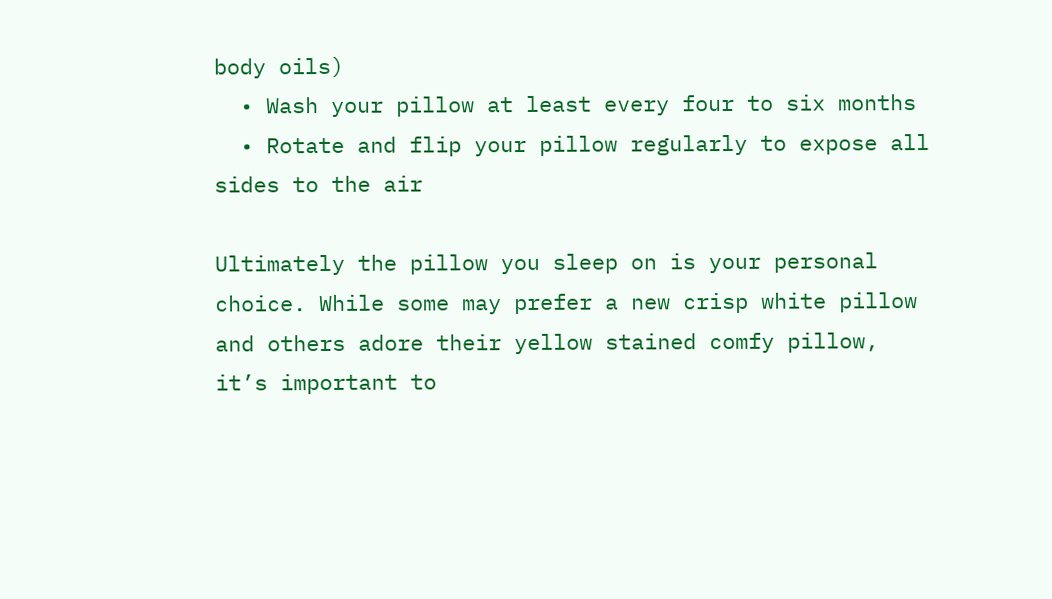body oils)
  • Wash your pillow at least every four to six months
  • Rotate and flip your pillow regularly to expose all sides to the air

Ultimately the pillow you sleep on is your personal choice. While some may prefer a new crisp white pillow and others adore their yellow stained comfy pillow, it’s important to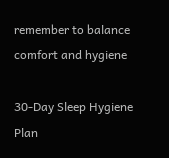remember to balance comfort and hygiene

30-Day Sleep Hygiene Plan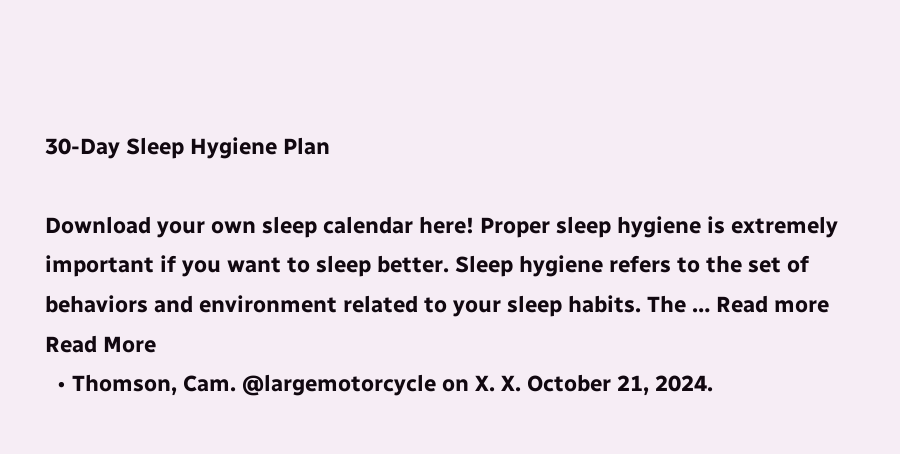30-Day Sleep Hygiene Plan

Download your own sleep calendar here! Proper sleep hygiene is extremely important if you want to sleep better. Sleep hygiene refers to the set of behaviors and environment related to your sleep habits. The … Read more
Read More
  • Thomson, Cam. @largemotorcycle on X. X. October 21, 2024.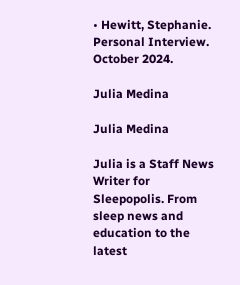• Hewitt, Stephanie. Personal Interview. October 2024.

Julia Medina

Julia Medina

Julia is a Staff News Writer for Sleepopolis. From sleep news and education to the latest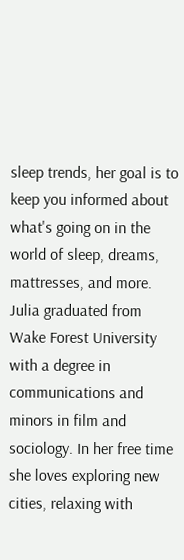sleep trends, her goal is to keep you informed about what's going on in the world of sleep, dreams, mattresses, and more. Julia graduated from Wake Forest University with a degree in communications and minors in film and sociology. In her free time she loves exploring new cities, relaxing with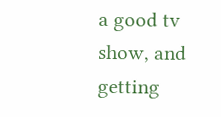a good tv show, and getting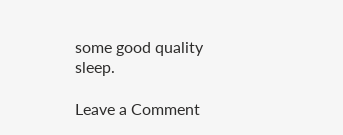some good quality sleep.

Leave a Comment